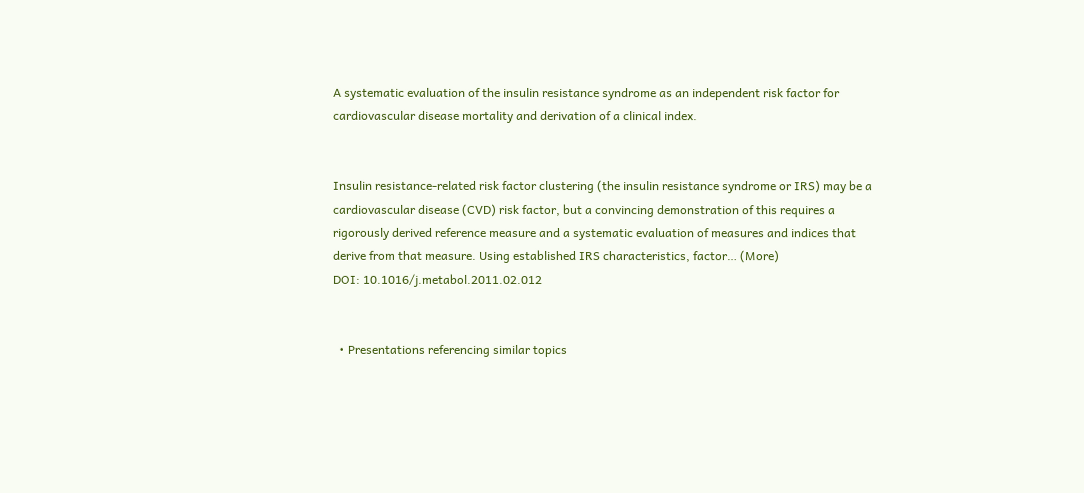A systematic evaluation of the insulin resistance syndrome as an independent risk factor for cardiovascular disease mortality and derivation of a clinical index.


Insulin resistance-related risk factor clustering (the insulin resistance syndrome or IRS) may be a cardiovascular disease (CVD) risk factor, but a convincing demonstration of this requires a rigorously derived reference measure and a systematic evaluation of measures and indices that derive from that measure. Using established IRS characteristics, factor… (More)
DOI: 10.1016/j.metabol.2011.02.012


  • Presentations referencing similar topics